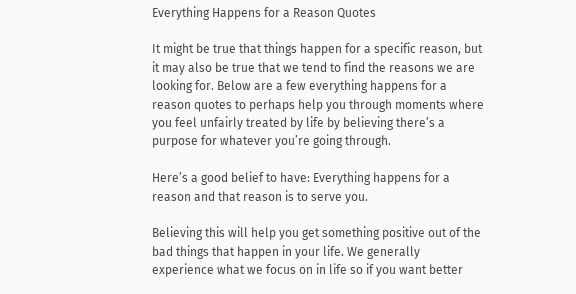Everything Happens for a Reason Quotes

It might be true that things happen for a specific reason, but it may also be true that we tend to find the reasons we are looking for. Below are a few everything happens for a reason quotes to perhaps help you through moments where you feel unfairly treated by life by believing there’s a purpose for whatever you’re going through.

Here’s a good belief to have: Everything happens for a reason and that reason is to serve you.

Believing this will help you get something positive out of the bad things that happen in your life. We generally experience what we focus on in life so if you want better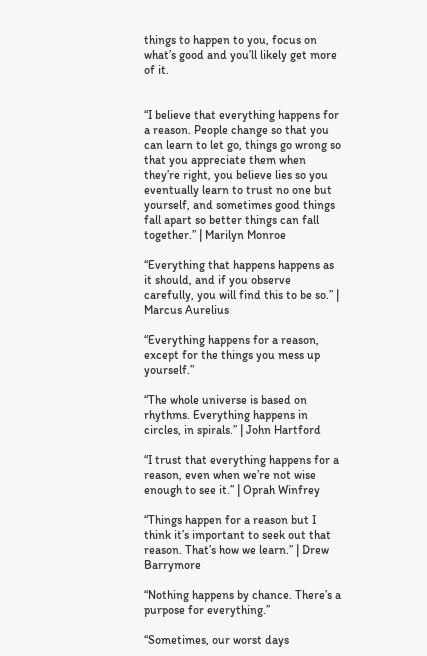things to happen to you, focus on what’s good and you’ll likely get more of it.


“I believe that everything happens for a reason. People change so that you can learn to let go, things go wrong so that you appreciate them when they’re right, you believe lies so you eventually learn to trust no one but yourself, and sometimes good things fall apart so better things can fall together.” | Marilyn Monroe

“Everything that happens happens as it should, and if you observe carefully, you will find this to be so.” | Marcus Aurelius

“Everything happens for a reason, except for the things you mess up yourself.”

“The whole universe is based on rhythms. Everything happens in circles, in spirals.” | John Hartford

“I trust that everything happens for a reason, even when we’re not wise enough to see it.” | Oprah Winfrey

“Things happen for a reason but I think it’s important to seek out that reason. That’s how we learn.” | Drew Barrymore

“Nothing happens by chance. There’s a purpose for everything.”

“Sometimes, our worst days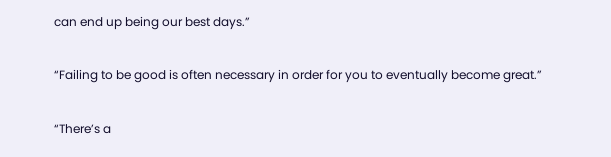can end up being our best days.”

“Failing to be good is often necessary in order for you to eventually become great.”

“There’s a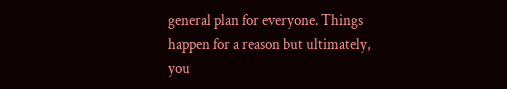general plan for everyone. Things happen for a reason but ultimately, you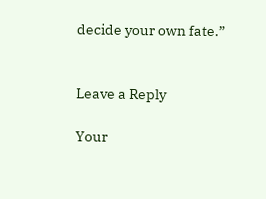decide your own fate.”


Leave a Reply

Your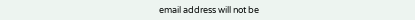email address will not be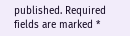published. Required fields are marked *